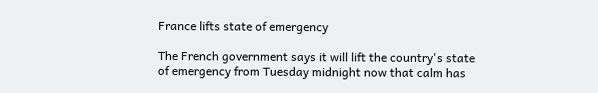France lifts state of emergency

The French government says it will lift the country's state of emergency from Tuesday midnight now that calm has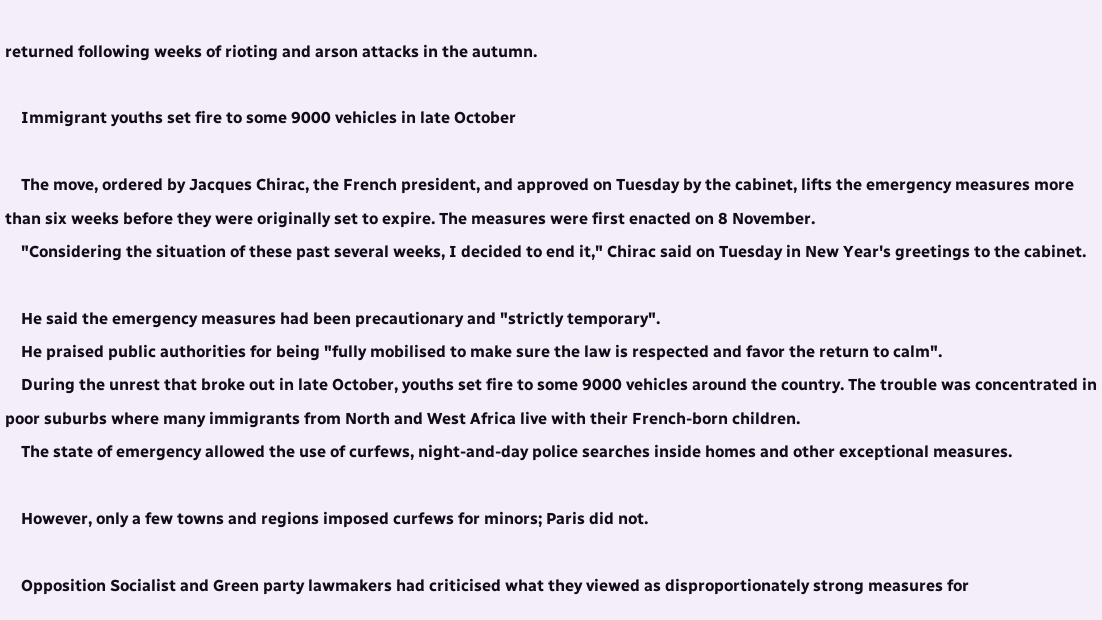returned following weeks of rioting and arson attacks in the autumn.

    Immigrant youths set fire to some 9000 vehicles in late October

    The move, ordered by Jacques Chirac, the French president, and approved on Tuesday by the cabinet, lifts the emergency measures more than six weeks before they were originally set to expire. The measures were first enacted on 8 November.
    "Considering the situation of these past several weeks, I decided to end it," Chirac said on Tuesday in New Year's greetings to the cabinet.

    He said the emergency measures had been precautionary and "strictly temporary".
    He praised public authorities for being "fully mobilised to make sure the law is respected and favor the return to calm".
    During the unrest that broke out in late October, youths set fire to some 9000 vehicles around the country. The trouble was concentrated in poor suburbs where many immigrants from North and West Africa live with their French-born children.
    The state of emergency allowed the use of curfews, night-and-day police searches inside homes and other exceptional measures.

    However, only a few towns and regions imposed curfews for minors; Paris did not.

    Opposition Socialist and Green party lawmakers had criticised what they viewed as disproportionately strong measures for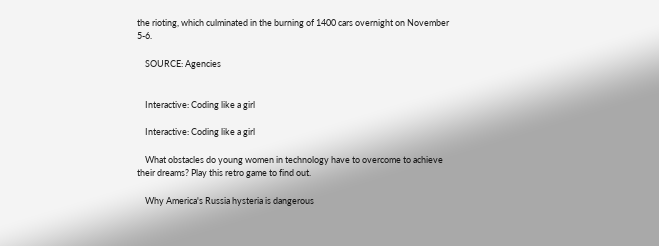the rioting, which culminated in the burning of 1400 cars overnight on November 5-6.

    SOURCE: Agencies


    Interactive: Coding like a girl

    Interactive: Coding like a girl

    What obstacles do young women in technology have to overcome to achieve their dreams? Play this retro game to find out.

    Why America's Russia hysteria is dangerous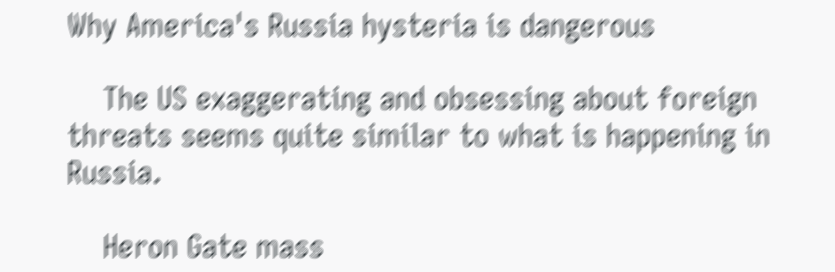Why America's Russia hysteria is dangerous

    The US exaggerating and obsessing about foreign threats seems quite similar to what is happening in Russia.

    Heron Gate mass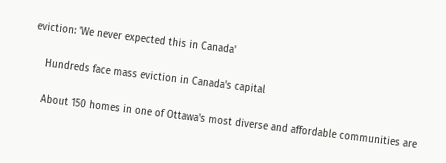eviction: 'We never expected this in Canada'

    Hundreds face mass eviction in Canada's capital

    About 150 homes in one of Ottawa's most diverse and affordable communities are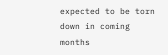expected to be torn down in coming months